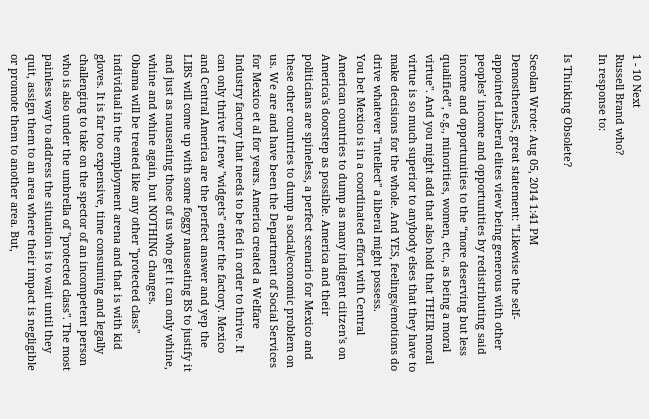1 - 10 Next
Russell Brand who?
In response to:

Is Thinking Obsolete?

Sceolan Wrote: Aug 05, 2014 1:41 PM
Demosthenes5, great statement: "Likewise the self-appointed Liberal elites view being generous with other peoples’ income and opportunities by redistributing said income and opportunities to the “more deserving but less qualified”, e.g., minorities, women, etc., as being a moral virtue". And you might add that also hold that THEIR moral virtue is so much superior to anybody elses that they have to make decisions for the whole. And YES, feelings/emotions do drive whatever "intellect" a liberal might possess.
You bet Mexico is in a coordinated effort with Central American countries to dump as many indigent ciitzen's on America's doorstep as possible. America and their politicians are spineless, a perfect scenario for Mexico and these other countries to dump a social/economic problem on us. We are and have been the Department of Social Services for Mexico et al for years. America created a Welfare Industry factory that needs to be fed in order to thrive. It can only thrive if new "widgets" enter the factory. Mexico and Central America are the perfect answer and yep the LIBS will come up with some foggy nauseating BS to justify it and just as nauseating those of us who get it can only whine, whine and whine again, but NOTHING changes.
Obama will be treated like any other "protected class" individual in the employment arena and that is with kid gloves. It is far too expensive, time consuming and legally challenging to take on the spector of an incompetent person who is also under the umbrella of "protected class". The most painless way to address the situation is to wait until they quit, assign them to an area where their impact is negligible or promote them to another area. But,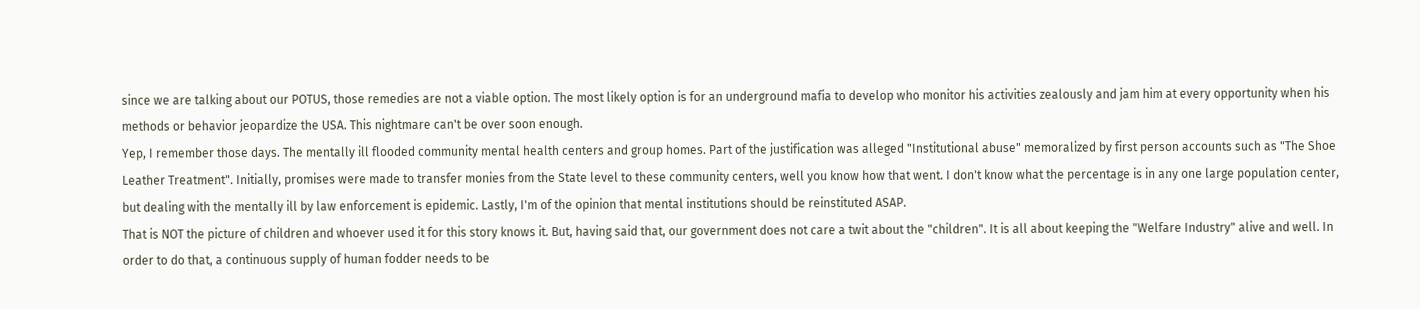since we are talking about our POTUS, those remedies are not a viable option. The most likely option is for an underground mafia to develop who monitor his activities zealously and jam him at every opportunity when his methods or behavior jeopardize the USA. This nightmare can't be over soon enough.
Yep, I remember those days. The mentally ill flooded community mental health centers and group homes. Part of the justification was alleged "Institutional abuse" memoralized by first person accounts such as "The Shoe Leather Treatment". Initially, promises were made to transfer monies from the State level to these community centers, well you know how that went. I don't know what the percentage is in any one large population center, but dealing with the mentally ill by law enforcement is epidemic. Lastly, I'm of the opinion that mental institutions should be reinstituted ASAP.
That is NOT the picture of children and whoever used it for this story knows it. But, having said that, our government does not care a twit about the "children". It is all about keeping the "Welfare Industry" alive and well. In order to do that, a continuous supply of human fodder needs to be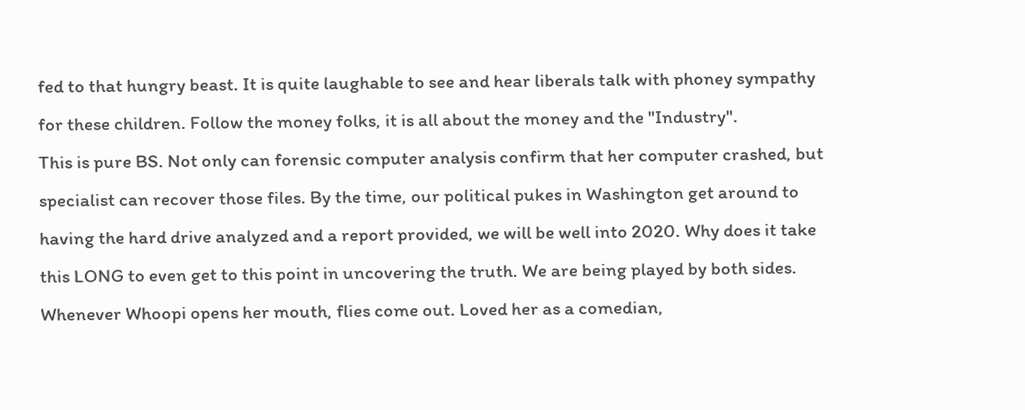fed to that hungry beast. It is quite laughable to see and hear liberals talk with phoney sympathy for these children. Follow the money folks, it is all about the money and the "Industry".
This is pure BS. Not only can forensic computer analysis confirm that her computer crashed, but specialist can recover those files. By the time, our political pukes in Washington get around to having the hard drive analyzed and a report provided, we will be well into 2020. Why does it take this LONG to even get to this point in uncovering the truth. We are being played by both sides.
Whenever Whoopi opens her mouth, flies come out. Loved her as a comedian,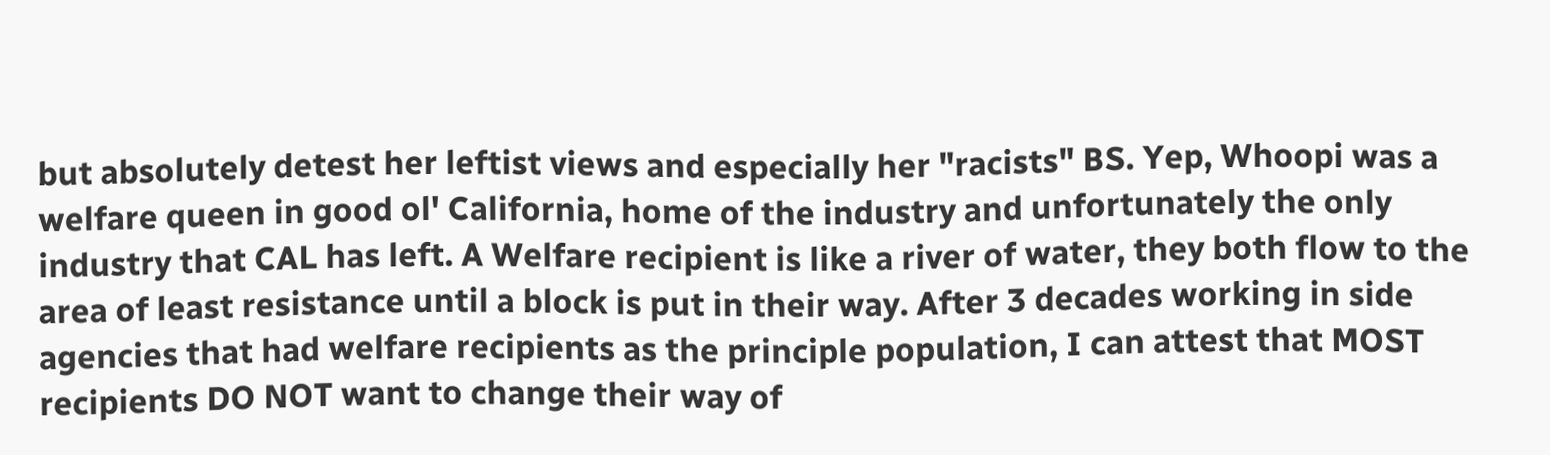but absolutely detest her leftist views and especially her "racists" BS. Yep, Whoopi was a welfare queen in good ol' California, home of the industry and unfortunately the only industry that CAL has left. A Welfare recipient is like a river of water, they both flow to the area of least resistance until a block is put in their way. After 3 decades working in side agencies that had welfare recipients as the principle population, I can attest that MOST recipients DO NOT want to change their way of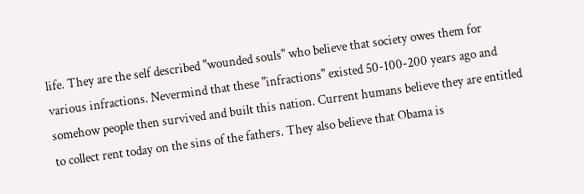life. They are the self described "wounded souls" who believe that society owes them for various infractions. Nevermind that these "infractions" existed 50-100-200 years ago and somehow people then survived and built this nation. Current humans believe they are entitled to collect rent today on the sins of the fathers. They also believe that Obama is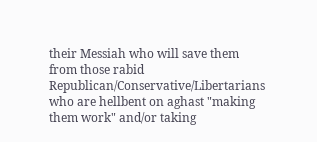their Messiah who will save them from those rabid Republican/Conservative/Libertarians who are hellbent on aghast "making them work" and/or taking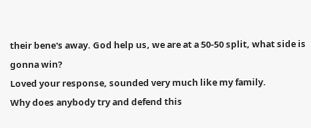their bene's away. God help us, we are at a 50-50 split, what side is gonna win?
Loved your response, sounded very much like my family.
Why does anybody try and defend this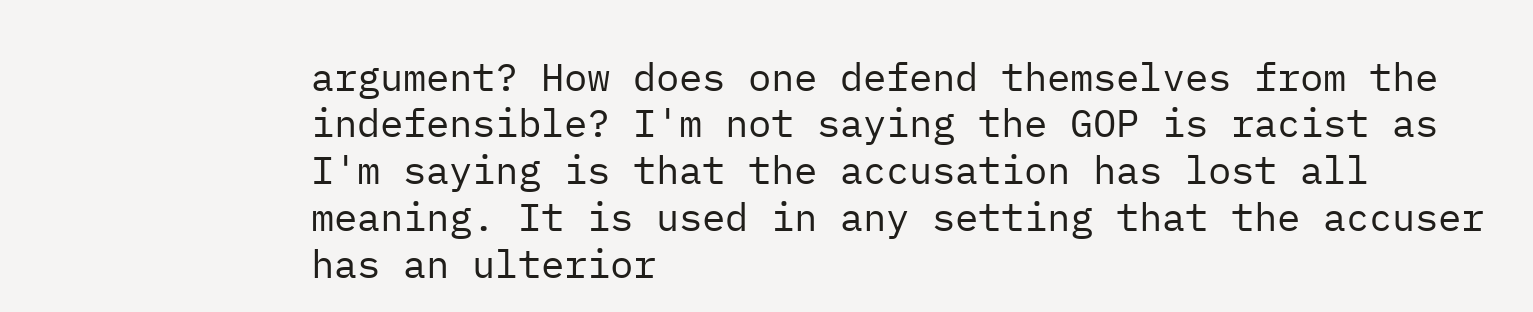argument? How does one defend themselves from the indefensible? I'm not saying the GOP is racist as I'm saying is that the accusation has lost all meaning. It is used in any setting that the accuser has an ulterior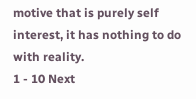motive that is purely self interest, it has nothing to do with reality.
1 - 10 Next